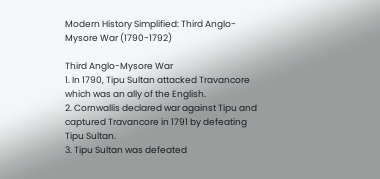Modern History Simplified: Third Anglo-Mysore War (1790-1792)

Third Anglo-Mysore War
1. In 1790, Tipu Sultan attacked Travancore which was an ally of the English.
2. Cornwallis declared war against Tipu and captured Travancore in 1791 by defeating Tipu Sultan.
3. Tipu Sultan was defeated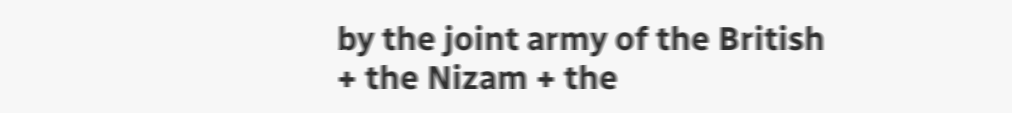by the joint army of the British + the Nizam + the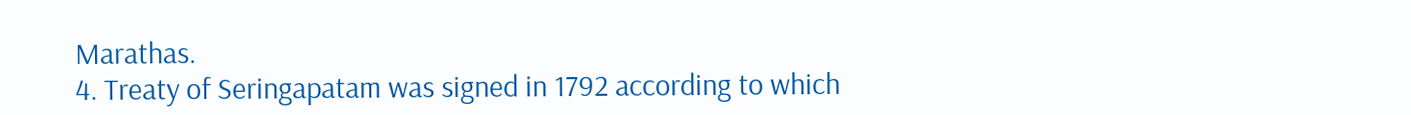Marathas.
4. Treaty of Seringapatam was signed in 1792 according to which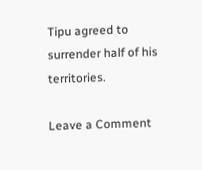Tipu agreed to surrender half of his territories.

Leave a Comment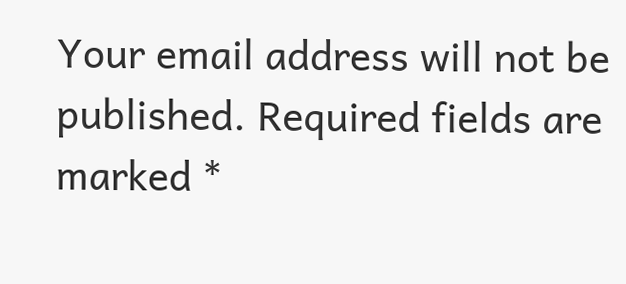Your email address will not be published. Required fields are marked *